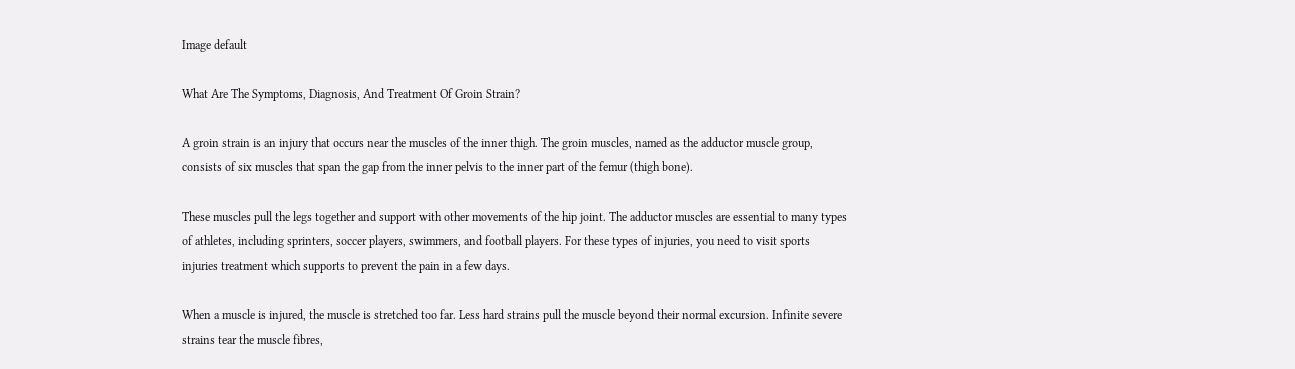Image default

What Are The Symptoms, Diagnosis, And Treatment Of Groin Strain?

A groin strain is an injury that occurs near the muscles of the inner thigh. The groin muscles, named as the adductor muscle group, consists of six muscles that span the gap from the inner pelvis to the inner part of the femur (thigh bone).

These muscles pull the legs together and support with other movements of the hip joint. The adductor muscles are essential to many types of athletes, including sprinters, soccer players, swimmers, and football players. For these types of injuries, you need to visit sports injuries treatment which supports to prevent the pain in a few days.

When a muscle is injured, the muscle is stretched too far. Less hard strains pull the muscle beyond their normal excursion. Infinite severe strains tear the muscle fibres,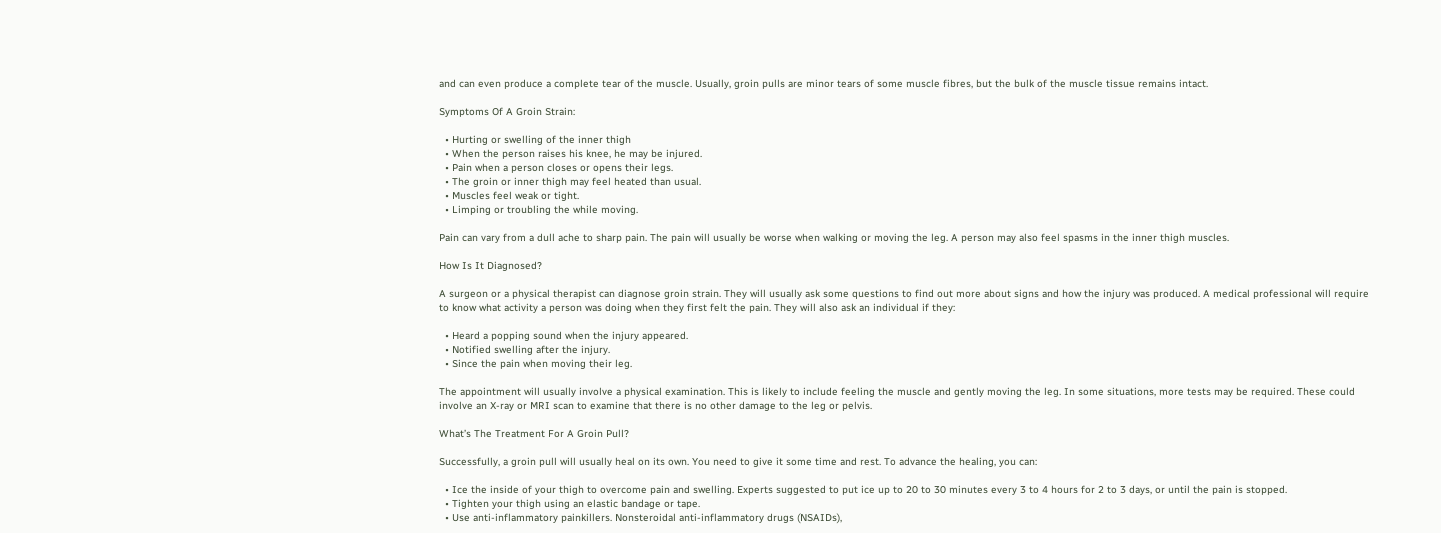and can even produce a complete tear of the muscle. Usually, groin pulls are minor tears of some muscle fibres, but the bulk of the muscle tissue remains intact.

Symptoms Of A Groin Strain:

  • Hurting or swelling of the inner thigh
  • When the person raises his knee, he may be injured.
  • Pain when a person closes or opens their legs.
  • The groin or inner thigh may feel heated than usual.
  • Muscles feel weak or tight.
  • Limping or troubling the while moving.

Pain can vary from a dull ache to sharp pain. The pain will usually be worse when walking or moving the leg. A person may also feel spasms in the inner thigh muscles.

How Is It Diagnosed?

A surgeon or a physical therapist can diagnose groin strain. They will usually ask some questions to find out more about signs and how the injury was produced. A medical professional will require to know what activity a person was doing when they first felt the pain. They will also ask an individual if they:

  • Heard a popping sound when the injury appeared.
  • Notified swelling after the injury.
  • Since the pain when moving their leg.

The appointment will usually involve a physical examination. This is likely to include feeling the muscle and gently moving the leg. In some situations, more tests may be required. These could involve an X-ray or MRI scan to examine that there is no other damage to the leg or pelvis.

What’s The Treatment For A Groin Pull?

Successfully, a groin pull will usually heal on its own. You need to give it some time and rest. To advance the healing, you can:

  • Ice the inside of your thigh to overcome pain and swelling. Experts suggested to put ice up to 20 to 30 minutes every 3 to 4 hours for 2 to 3 days, or until the pain is stopped.
  • Tighten your thigh using an elastic bandage or tape.
  • Use anti-inflammatory painkillers. Nonsteroidal anti-inflammatory drugs (NSAIDs),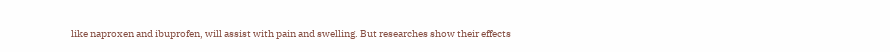like naproxen and ibuprofen, will assist with pain and swelling. But researches show their effects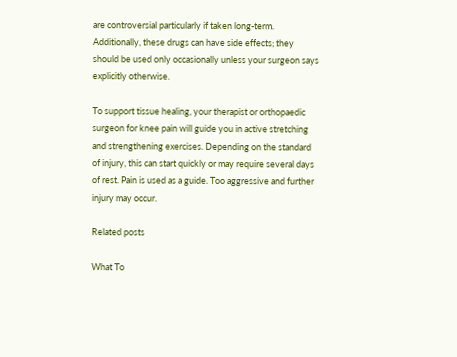are controversial particularly if taken long-term. Additionally, these drugs can have side effects; they should be used only occasionally unless your surgeon says explicitly otherwise.

To support tissue healing, your therapist or orthopaedic surgeon for knee pain will guide you in active stretching and strengthening exercises. Depending on the standard of injury, this can start quickly or may require several days of rest. Pain is used as a guide. Too aggressive and further injury may occur.

Related posts

What To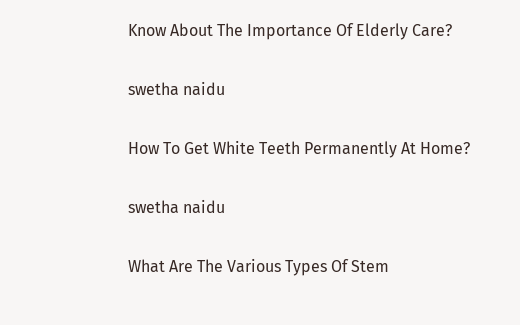Know About The Importance Of Elderly Care?

swetha naidu

How To Get White Teeth Permanently At Home?

swetha naidu

What Are The Various Types Of Stem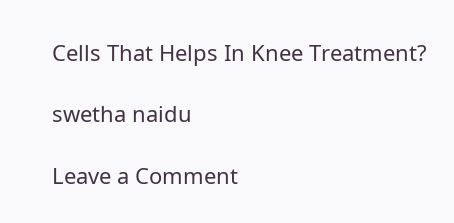Cells That Helps In Knee Treatment?

swetha naidu

Leave a Comment